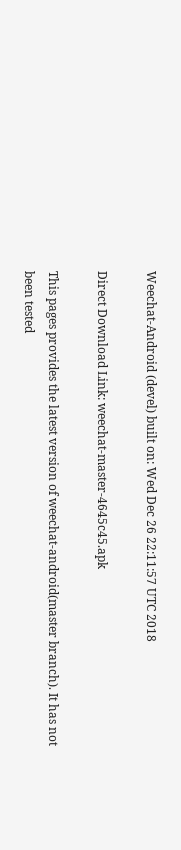Weechat-Android (devel) built on: Wed Dec 26 22:11:57 UTC 2018

Direct Download Link: weechat-master-4645c45.apk

This pages provides the latest version of weechat-android(master branch). It has not been tested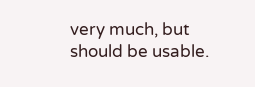very much, but should be usable.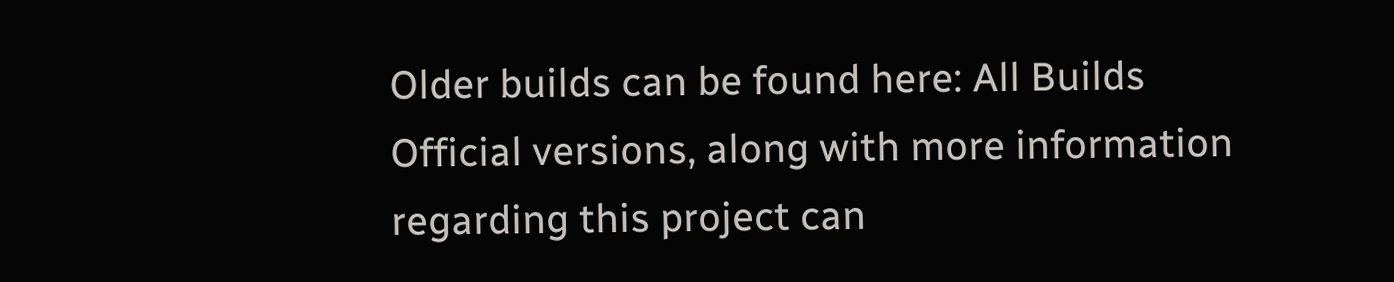Older builds can be found here: All Builds
Official versions, along with more information regarding this project can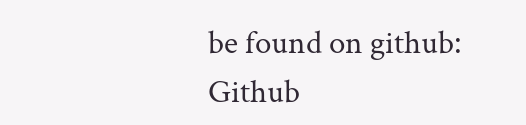be found on github: Github